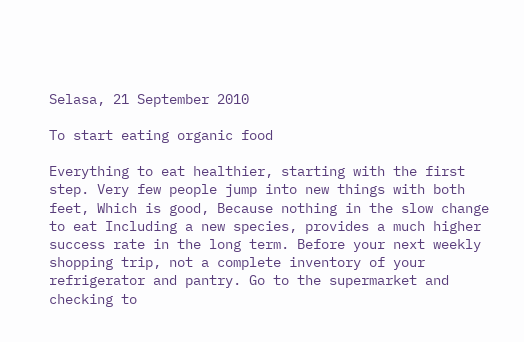Selasa, 21 September 2010

To start eating organic food

Everything to eat healthier, starting with the first step. Very few people jump into new things with both feet, Which is good, Because nothing in the slow change to eat Including a new species, provides a much higher success rate in the long term. Before your next weekly shopping trip, not a complete inventory of your refrigerator and pantry. Go to the supermarket and checking to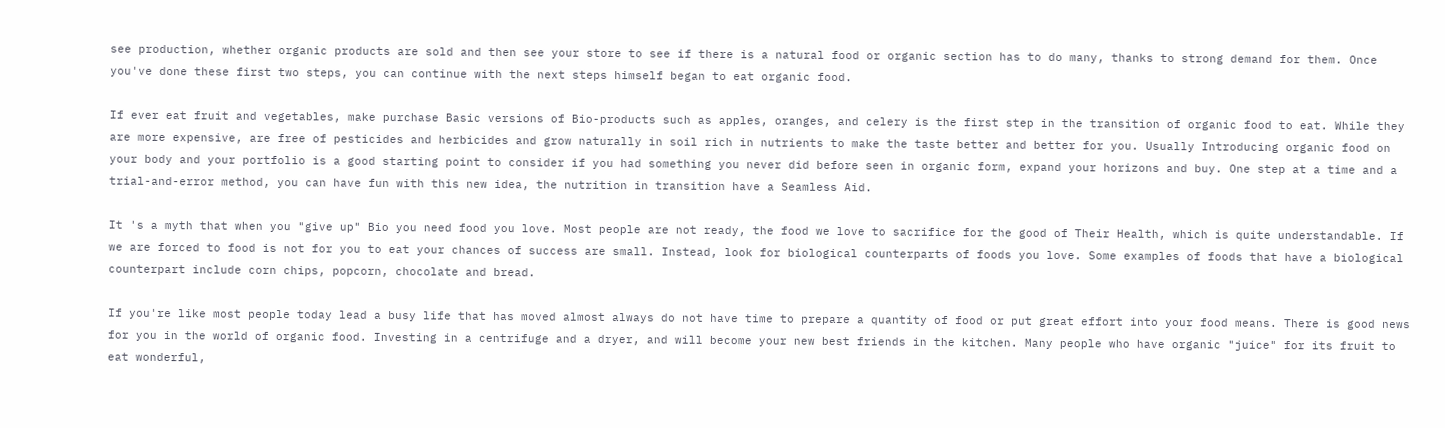see production, whether organic products are sold and then see your store to see if there is a natural food or organic section has to do many, thanks to strong demand for them. Once you've done these first two steps, you can continue with the next steps himself began to eat organic food.

If ever eat fruit and vegetables, make purchase Basic versions of Bio-products such as apples, oranges, and celery is the first step in the transition of organic food to eat. While they are more expensive, are free of pesticides and herbicides and grow naturally in soil rich in nutrients to make the taste better and better for you. Usually Introducing organic food on your body and your portfolio is a good starting point to consider if you had something you never did before seen in organic form, expand your horizons and buy. One step at a time and a trial-and-error method, you can have fun with this new idea, the nutrition in transition have a Seamless Aid.

It 's a myth that when you "give up" Bio you need food you love. Most people are not ready, the food we love to sacrifice for the good of Their Health, which is quite understandable. If we are forced to food is not for you to eat your chances of success are small. Instead, look for biological counterparts of foods you love. Some examples of foods that have a biological counterpart include corn chips, popcorn, chocolate and bread.

If you're like most people today lead a busy life that has moved almost always do not have time to prepare a quantity of food or put great effort into your food means. There is good news for you in the world of organic food. Investing in a centrifuge and a dryer, and will become your new best friends in the kitchen. Many people who have organic "juice" for its fruit to eat wonderful,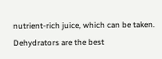nutrient-rich juice, which can be taken. Dehydrators are the best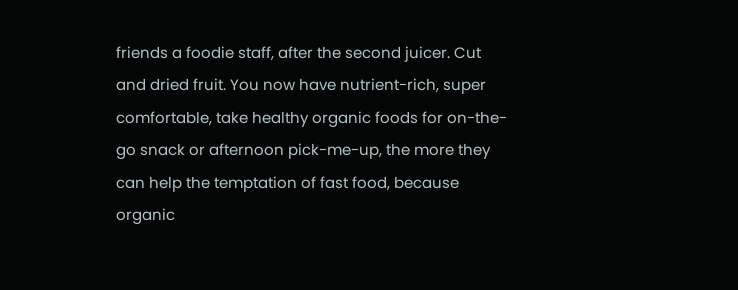friends a foodie staff, after the second juicer. Cut and dried fruit. You now have nutrient-rich, super comfortable, take healthy organic foods for on-the-go snack or afternoon pick-me-up, the more they can help the temptation of fast food, because organic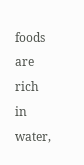foods are rich in water,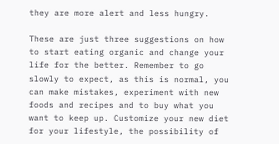they are more alert and less hungry.

These are just three suggestions on how to start eating organic and change your life for the better. Remember to go slowly to expect, as this is normal, you can make mistakes, experiment with new foods and recipes and to buy what you want to keep up. Customize your new diet for your lifestyle, the possibility of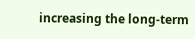increasing the long-term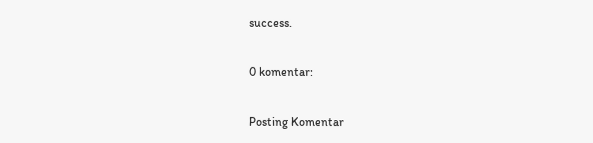success.

0 komentar:

Posting Komentar